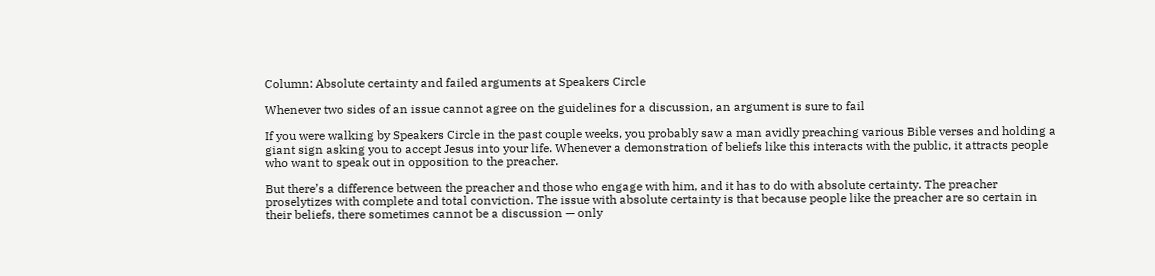Column: Absolute certainty and failed arguments at Speakers Circle

Whenever two sides of an issue cannot agree on the guidelines for a discussion, an argument is sure to fail

If you were walking by Speakers Circle in the past couple weeks, you probably saw a man avidly preaching various Bible verses and holding a giant sign asking you to accept Jesus into your life. Whenever a demonstration of beliefs like this interacts with the public, it attracts people who want to speak out in opposition to the preacher.

But there’s a difference between the preacher and those who engage with him, and it has to do with absolute certainty. The preacher proselytizes with complete and total conviction. The issue with absolute certainty is that because people like the preacher are so certain in their beliefs, there sometimes cannot be a discussion — only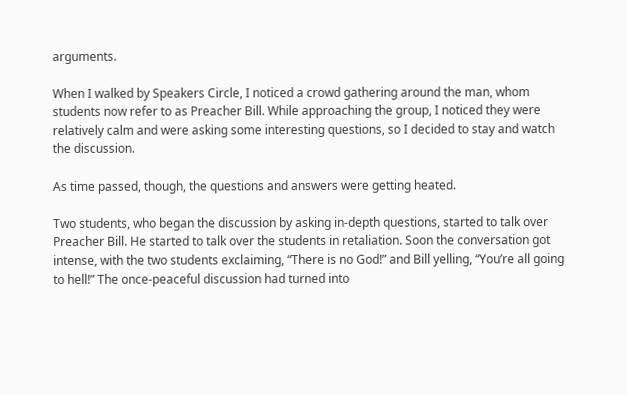arguments.

When I walked by Speakers Circle, I noticed a crowd gathering around the man, whom students now refer to as Preacher Bill. While approaching the group, I noticed they were relatively calm and were asking some interesting questions, so I decided to stay and watch the discussion.

As time passed, though, the questions and answers were getting heated.

Two students, who began the discussion by asking in-depth questions, started to talk over Preacher Bill. He started to talk over the students in retaliation. Soon the conversation got intense, with the two students exclaiming, “There is no God!” and Bill yelling, “You’re all going to hell!” The once-peaceful discussion had turned into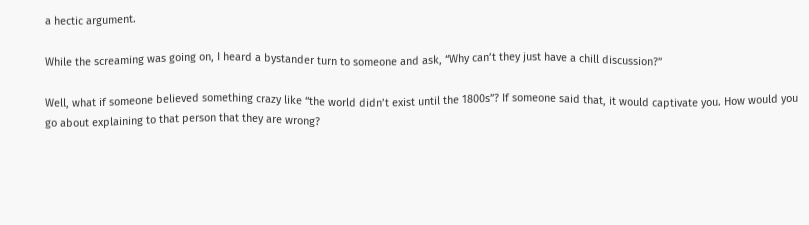a hectic argument.

While the screaming was going on, I heard a bystander turn to someone and ask, “Why can’t they just have a chill discussion?”

Well, what if someone believed something crazy like “the world didn’t exist until the 1800s”? If someone said that, it would captivate you. How would you go about explaining to that person that they are wrong?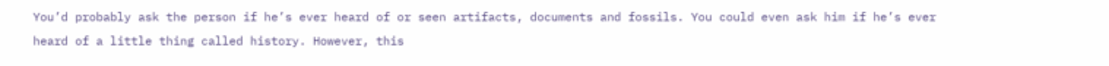You’d probably ask the person if he’s ever heard of or seen artifacts, documents and fossils. You could even ask him if he’s ever heard of a little thing called history. However, this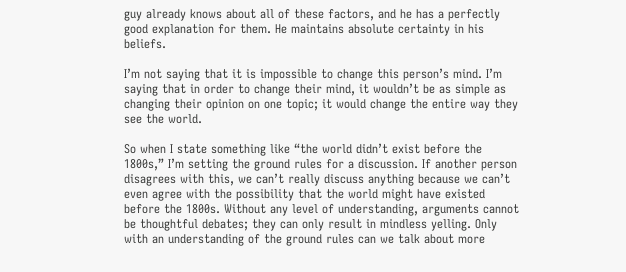guy already knows about all of these factors, and he has a perfectly good explanation for them. He maintains absolute certainty in his beliefs.

I’m not saying that it is impossible to change this person’s mind. I’m saying that in order to change their mind, it wouldn’t be as simple as changing their opinion on one topic; it would change the entire way they see the world.

So when I state something like “the world didn’t exist before the 1800s,” I’m setting the ground rules for a discussion. If another person disagrees with this, we can’t really discuss anything because we can’t even agree with the possibility that the world might have existed before the 1800s. Without any level of understanding, arguments cannot be thoughtful debates; they can only result in mindless yelling. Only with an understanding of the ground rules can we talk about more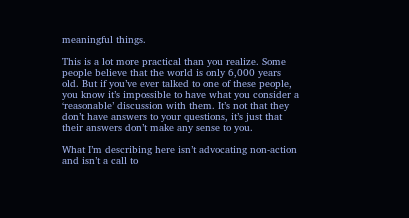meaningful things.

This is a lot more practical than you realize. Some people believe that the world is only 6,000 years old. But if you’ve ever talked to one of these people, you know it’s impossible to have what you consider a ‘reasonable’ discussion with them. It’s not that they don’t have answers to your questions, it’s just that their answers don’t make any sense to you.

What I’m describing here isn’t advocating non-action and isn’t a call to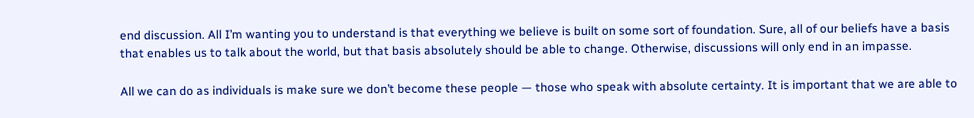end discussion. All I’m wanting you to understand is that everything we believe is built on some sort of foundation. Sure, all of our beliefs have a basis that enables us to talk about the world, but that basis absolutely should be able to change. Otherwise, discussions will only end in an impasse.

All we can do as individuals is make sure we don’t become these people — those who speak with absolute certainty. It is important that we are able to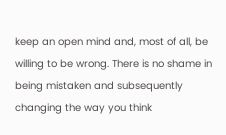keep an open mind and, most of all, be willing to be wrong. There is no shame in being mistaken and subsequently changing the way you think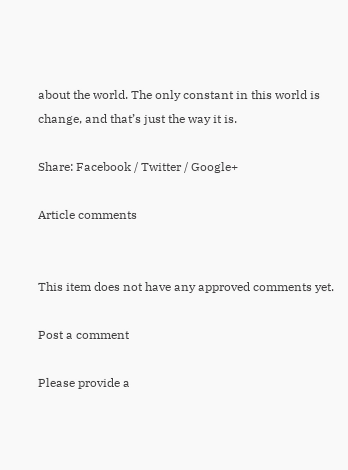about the world. The only constant in this world is change, and that’s just the way it is.

Share: Facebook / Twitter / Google+

Article comments


This item does not have any approved comments yet.

Post a comment

Please provide a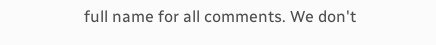full name for all comments. We don't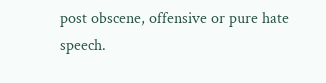post obscene, offensive or pure hate speech.